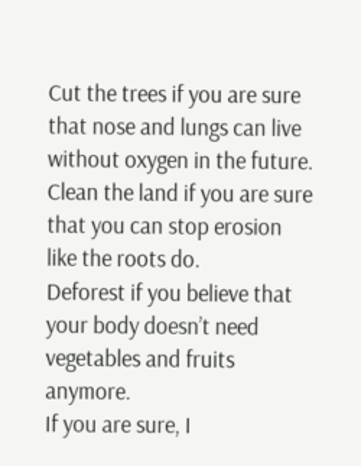Cut the trees if you are sure
that nose and lungs can live
without oxygen in the future.
Clean the land if you are sure
that you can stop erosion
like the roots do.
Deforest if you believe that
your body doesn’t need
vegetables and fruits anymore.
If you are sure, I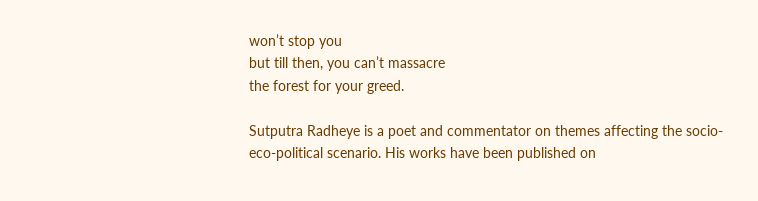won’t stop you
but till then, you can’t massacre
the forest for your greed.

Sutputra Radheye is a poet and commentator on themes affecting the socio-eco-political scenario. His works have been published on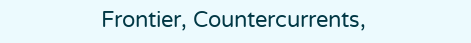Frontier, Countercurrents,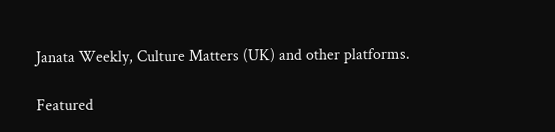Janata Weekly, Culture Matters (UK) and other platforms.

Featured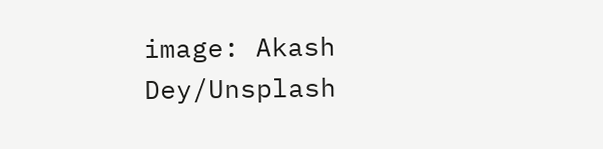image: Akash Dey/Unsplash